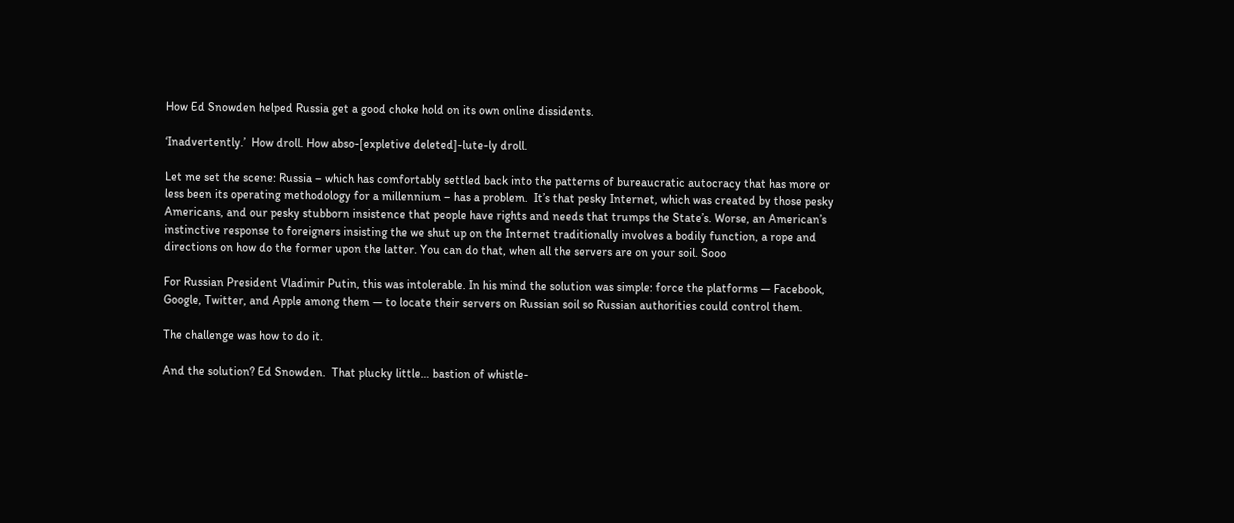How Ed Snowden helped Russia get a good choke hold on its own online dissidents.

‘Inadvertently.’  How droll. How abso-[expletive deleted]-lute-ly droll.

Let me set the scene: Russia – which has comfortably settled back into the patterns of bureaucratic autocracy that has more or less been its operating methodology for a millennium – has a problem.  It’s that pesky Internet, which was created by those pesky Americans, and our pesky stubborn insistence that people have rights and needs that trumps the State’s. Worse, an American’s instinctive response to foreigners insisting the we shut up on the Internet traditionally involves a bodily function, a rope and directions on how do the former upon the latter. You can do that, when all the servers are on your soil. Sooo

For Russian President Vladimir Putin, this was intolerable. In his mind the solution was simple: force the platforms — Facebook, Google, Twitter, and Apple among them — to locate their servers on Russian soil so Russian authorities could control them.

The challenge was how to do it.

And the solution? Ed Snowden.  That plucky little… bastion of whistle-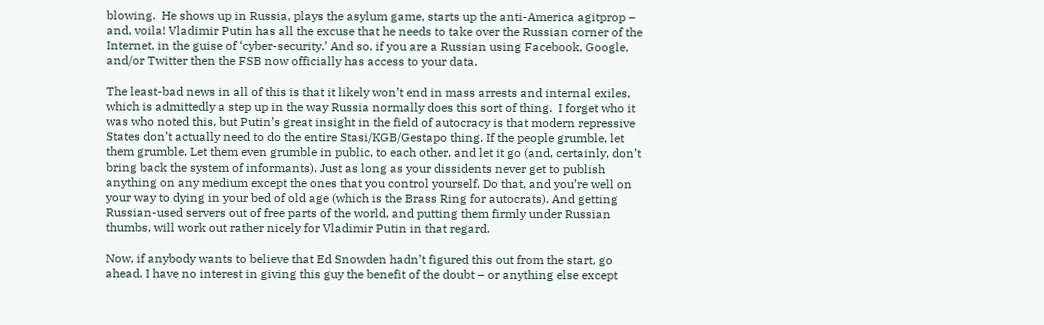blowing.  He shows up in Russia, plays the asylum game, starts up the anti-America agitprop – and, voila! Vladimir Putin has all the excuse that he needs to take over the Russian corner of the Internet, in the guise of ‘cyber-security.’ And so, if you are a Russian using Facebook, Google, and/or Twitter then the FSB now officially has access to your data.

The least-bad news in all of this is that it likely won’t end in mass arrests and internal exiles, which is admittedly a step up in the way Russia normally does this sort of thing.  I forget who it was who noted this, but Putin’s great insight in the field of autocracy is that modern repressive States don’t actually need to do the entire Stasi/KGB/Gestapo thing. If the people grumble, let them grumble. Let them even grumble in public, to each other, and let it go (and, certainly, don’t bring back the system of informants). Just as long as your dissidents never get to publish anything on any medium except the ones that you control yourself. Do that, and you’re well on your way to dying in your bed of old age (which is the Brass Ring for autocrats). And getting Russian-used servers out of free parts of the world, and putting them firmly under Russian thumbs, will work out rather nicely for Vladimir Putin in that regard.

Now, if anybody wants to believe that Ed Snowden hadn’t figured this out from the start, go ahead. I have no interest in giving this guy the benefit of the doubt – or anything else except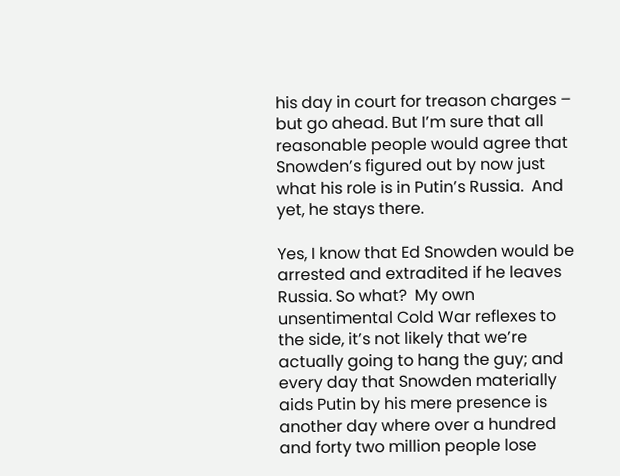his day in court for treason charges – but go ahead. But I’m sure that all reasonable people would agree that Snowden’s figured out by now just what his role is in Putin’s Russia.  And yet, he stays there.

Yes, I know that Ed Snowden would be arrested and extradited if he leaves Russia. So what?  My own unsentimental Cold War reflexes to the side, it’s not likely that we’re actually going to hang the guy; and every day that Snowden materially aids Putin by his mere presence is another day where over a hundred and forty two million people lose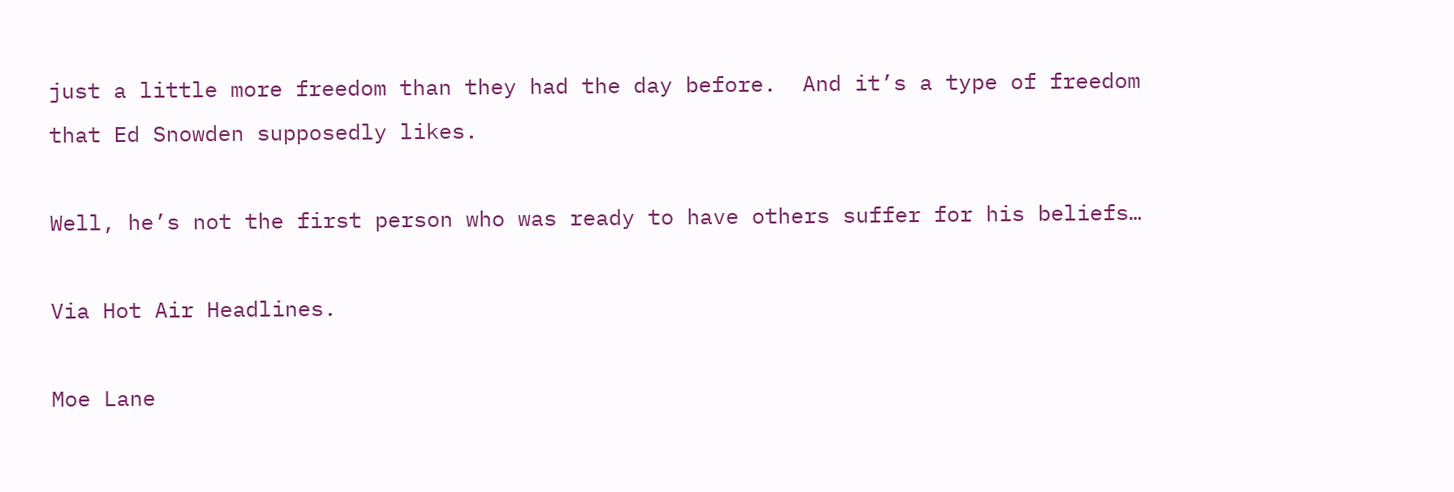just a little more freedom than they had the day before.  And it’s a type of freedom that Ed Snowden supposedly likes.

Well, he’s not the first person who was ready to have others suffer for his beliefs…

Via Hot Air Headlines.

Moe Lane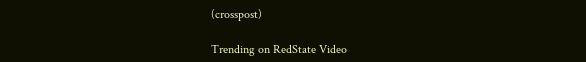(crosspost)

Trending on RedState Video